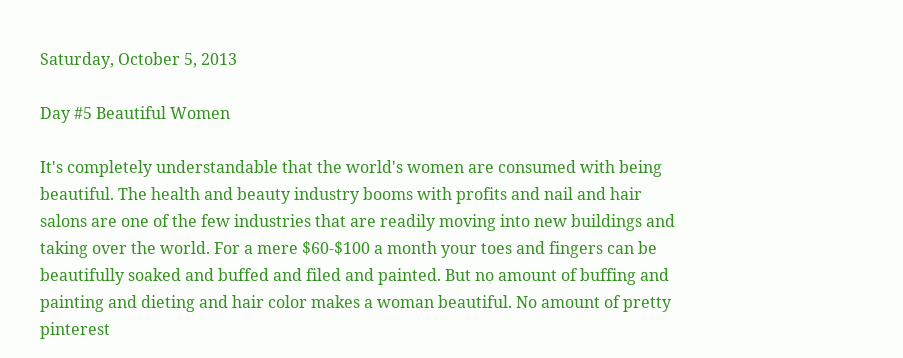Saturday, October 5, 2013

Day #5 Beautiful Women

It's completely understandable that the world's women are consumed with being beautiful. The health and beauty industry booms with profits and nail and hair salons are one of the few industries that are readily moving into new buildings and taking over the world. For a mere $60-$100 a month your toes and fingers can be beautifully soaked and buffed and filed and painted. But no amount of buffing and painting and dieting and hair color makes a woman beautiful. No amount of pretty pinterest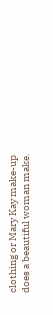clothing or Mary Kay make-up does a beautiful woman make.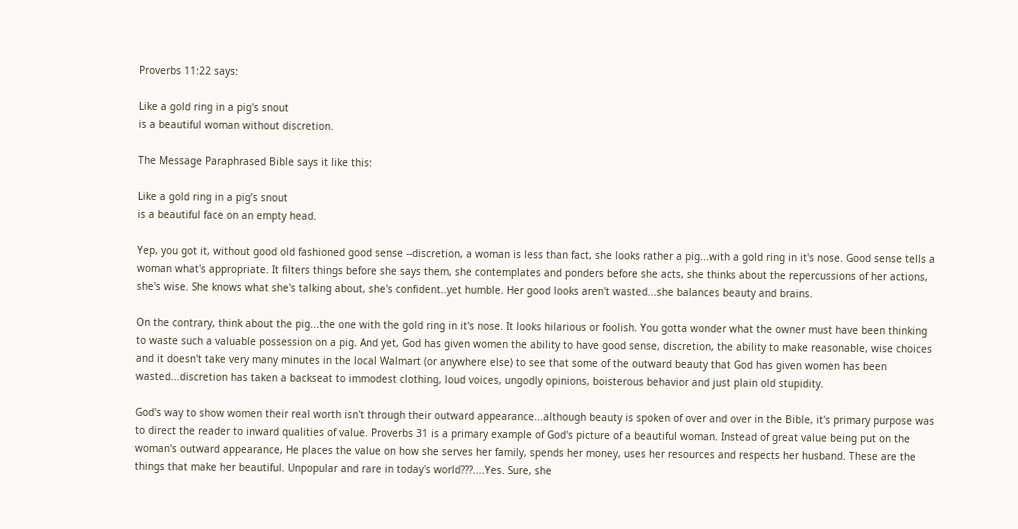Proverbs 11:22 says:

Like a gold ring in a pig's snout
is a beautiful woman without discretion.

The Message Paraphrased Bible says it like this:

Like a gold ring in a pig’s snout
is a beautiful face on an empty head.

Yep, you got it, without good old fashioned good sense --discretion, a woman is less than fact, she looks rather a pig...with a gold ring in it's nose. Good sense tells a woman what's appropriate. It filters things before she says them, she contemplates and ponders before she acts, she thinks about the repercussions of her actions, she's wise. She knows what she's talking about, she's confident..yet humble. Her good looks aren't wasted...she balances beauty and brains.

On the contrary, think about the pig...the one with the gold ring in it's nose. It looks hilarious or foolish. You gotta wonder what the owner must have been thinking to waste such a valuable possession on a pig. And yet, God has given women the ability to have good sense, discretion, the ability to make reasonable, wise choices and it doesn't take very many minutes in the local Walmart (or anywhere else) to see that some of the outward beauty that God has given women has been wasted...discretion has taken a backseat to immodest clothing, loud voices, ungodly opinions, boisterous behavior and just plain old stupidity.

God's way to show women their real worth isn't through their outward appearance...although beauty is spoken of over and over in the Bible, it's primary purpose was to direct the reader to inward qualities of value. Proverbs 31 is a primary example of God's picture of a beautiful woman. Instead of great value being put on the woman's outward appearance, He places the value on how she serves her family, spends her money, uses her resources and respects her husband. These are the things that make her beautiful. Unpopular and rare in today's world???....Yes. Sure, she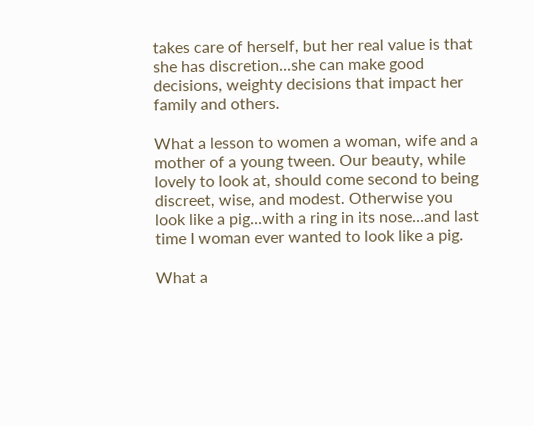takes care of herself, but her real value is that she has discretion...she can make good decisions, weighty decisions that impact her family and others.

What a lesson to women a woman, wife and a mother of a young tween. Our beauty, while lovely to look at, should come second to being discreet, wise, and modest. Otherwise you look like a pig...with a ring in its nose...and last time I woman ever wanted to look like a pig.

What a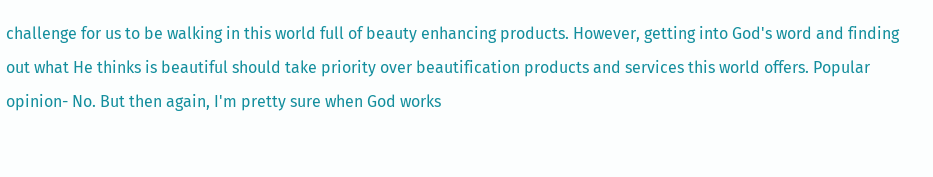challenge for us to be walking in this world full of beauty enhancing products. However, getting into God's word and finding out what He thinks is beautiful should take priority over beautification products and services this world offers. Popular opinion- No. But then again, I'm pretty sure when God works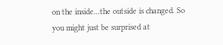on the inside...the outside is changed. So you might just be surprised at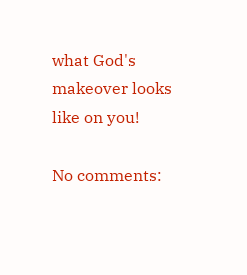what God's makeover looks like on you!

No comments: